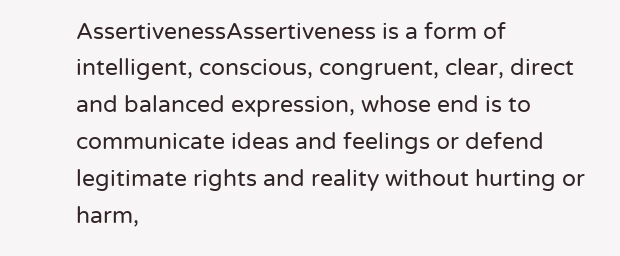AssertivenessAssertiveness is a form of intelligent, conscious, congruent, clear, direct and balanced expression, whose end is to communicate ideas and feelings or defend legitimate rights and reality without hurting or harm,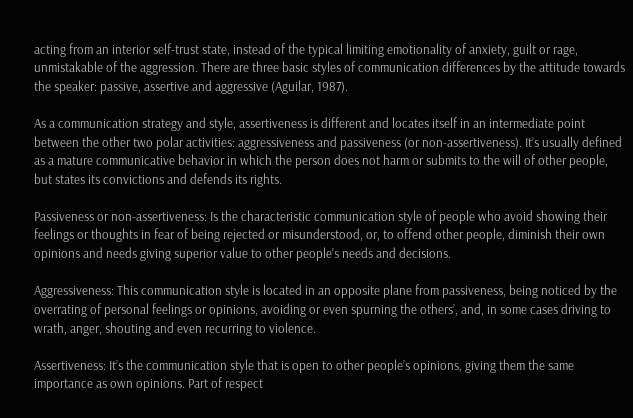acting from an interior self-trust state, instead of the typical limiting emotionality of anxiety, guilt or rage, unmistakable of the aggression. There are three basic styles of communication differences by the attitude towards the speaker: passive, assertive and aggressive (Aguilar, 1987).

As a communication strategy and style, assertiveness is different and locates itself in an intermediate point between the other two polar activities: aggressiveness and passiveness (or non-assertiveness). It’s usually defined as a mature communicative behavior in which the person does not harm or submits to the will of other people, but states its convictions and defends its rights.

Passiveness or non-assertiveness: Is the characteristic communication style of people who avoid showing their feelings or thoughts in fear of being rejected or misunderstood, or, to offend other people, diminish their own opinions and needs giving superior value to other people’s needs and decisions.

Aggressiveness: This communication style is located in an opposite plane from passiveness, being noticed by the overrating of personal feelings or opinions, avoiding or even spurning the others’, and, in some cases driving to wrath, anger, shouting and even recurring to violence.

Assertiveness: It’s the communication style that is open to other people’s opinions, giving them the same importance as own opinions. Part of respect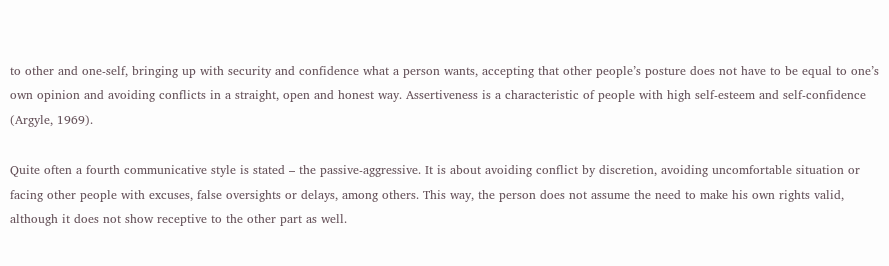to other and one-self, bringing up with security and confidence what a person wants, accepting that other people’s posture does not have to be equal to one’s own opinion and avoiding conflicts in a straight, open and honest way. Assertiveness is a characteristic of people with high self-esteem and self-confidence (Argyle, 1969).

Quite often a fourth communicative style is stated – the passive-aggressive. It is about avoiding conflict by discretion, avoiding uncomfortable situation or facing other people with excuses, false oversights or delays, among others. This way, the person does not assume the need to make his own rights valid, although it does not show receptive to the other part as well.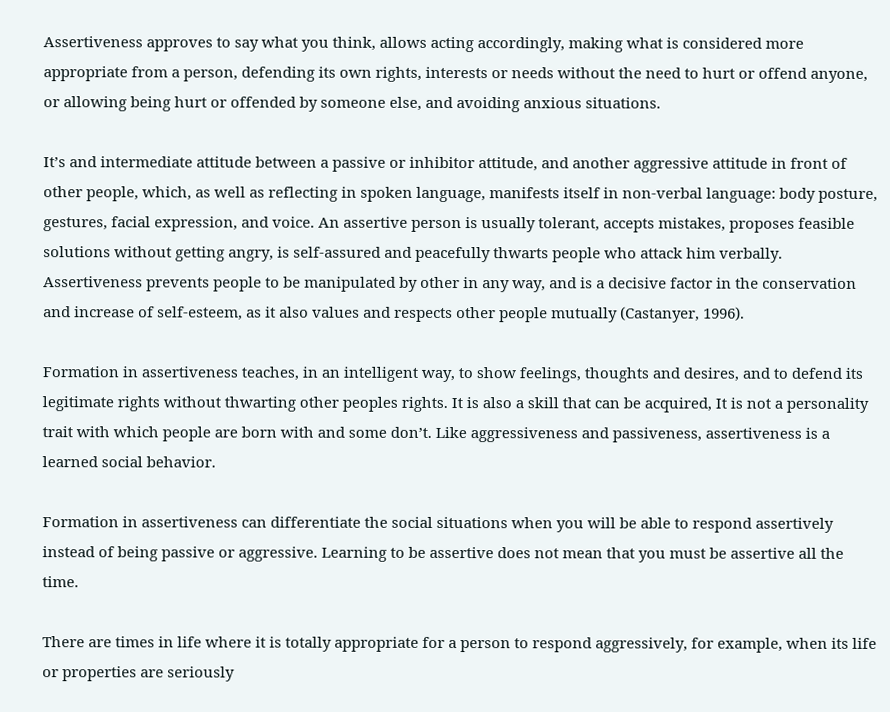Assertiveness approves to say what you think, allows acting accordingly, making what is considered more appropriate from a person, defending its own rights, interests or needs without the need to hurt or offend anyone, or allowing being hurt or offended by someone else, and avoiding anxious situations.

It’s and intermediate attitude between a passive or inhibitor attitude, and another aggressive attitude in front of other people, which, as well as reflecting in spoken language, manifests itself in non-verbal language: body posture, gestures, facial expression, and voice. An assertive person is usually tolerant, accepts mistakes, proposes feasible solutions without getting angry, is self-assured and peacefully thwarts people who attack him verbally. Assertiveness prevents people to be manipulated by other in any way, and is a decisive factor in the conservation and increase of self-esteem, as it also values and respects other people mutually (Castanyer, 1996).

Formation in assertiveness teaches, in an intelligent way, to show feelings, thoughts and desires, and to defend its legitimate rights without thwarting other peoples rights. It is also a skill that can be acquired, It is not a personality trait with which people are born with and some don’t. Like aggressiveness and passiveness, assertiveness is a learned social behavior.

Formation in assertiveness can differentiate the social situations when you will be able to respond assertively instead of being passive or aggressive. Learning to be assertive does not mean that you must be assertive all the time.

There are times in life where it is totally appropriate for a person to respond aggressively, for example, when its life or properties are seriously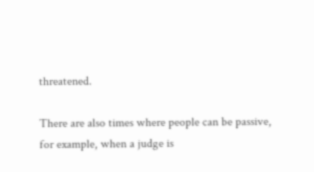threatened.

There are also times where people can be passive, for example, when a judge is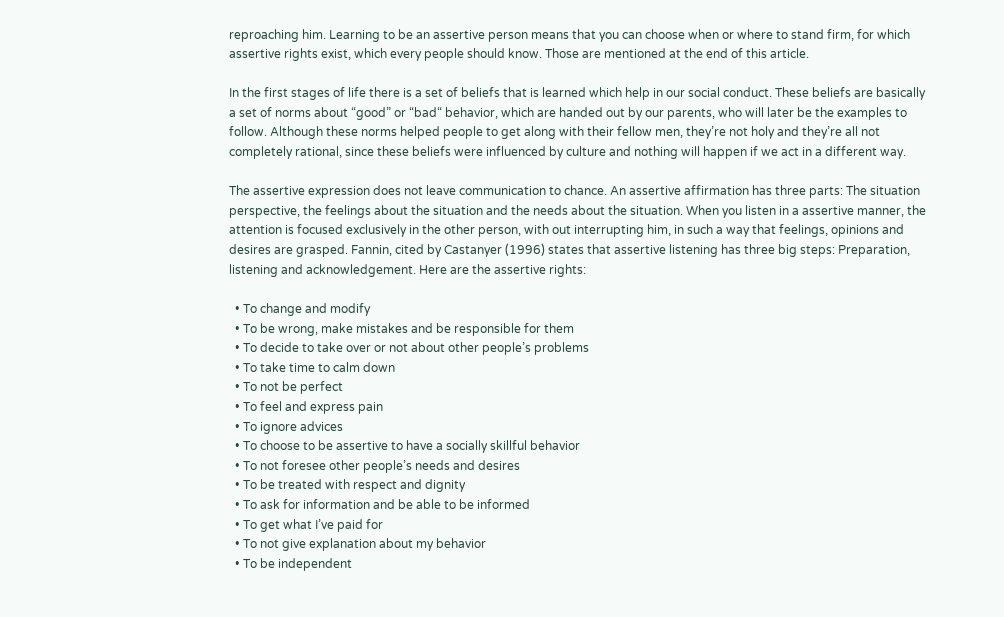reproaching him. Learning to be an assertive person means that you can choose when or where to stand firm, for which assertive rights exist, which every people should know. Those are mentioned at the end of this article.

In the first stages of life there is a set of beliefs that is learned which help in our social conduct. These beliefs are basically a set of norms about “good” or “bad“ behavior, which are handed out by our parents, who will later be the examples to follow. Although these norms helped people to get along with their fellow men, they’re not holy and they’re all not completely rational, since these beliefs were influenced by culture and nothing will happen if we act in a different way.

The assertive expression does not leave communication to chance. An assertive affirmation has three parts: The situation perspective, the feelings about the situation and the needs about the situation. When you listen in a assertive manner, the attention is focused exclusively in the other person, with out interrupting him, in such a way that feelings, opinions and desires are grasped. Fannin, cited by Castanyer (1996) states that assertive listening has three big steps: Preparation, listening and acknowledgement. Here are the assertive rights:

  • To change and modify
  • To be wrong, make mistakes and be responsible for them
  • To decide to take over or not about other people’s problems
  • To take time to calm down
  • To not be perfect
  • To feel and express pain
  • To ignore advices
  • To choose to be assertive to have a socially skillful behavior
  • To not foresee other people’s needs and desires
  • To be treated with respect and dignity
  • To ask for information and be able to be informed
  • To get what I’ve paid for
  • To not give explanation about my behavior
  • To be independent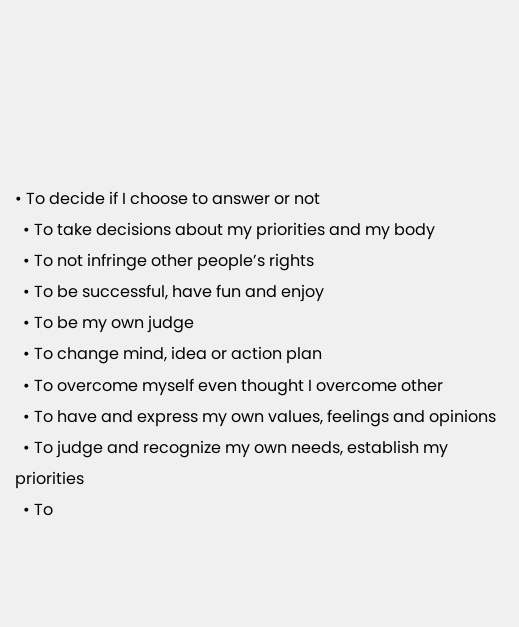• To decide if I choose to answer or not
  • To take decisions about my priorities and my body
  • To not infringe other people’s rights
  • To be successful, have fun and enjoy
  • To be my own judge
  • To change mind, idea or action plan
  • To overcome myself even thought I overcome other
  • To have and express my own values, feelings and opinions
  • To judge and recognize my own needs, establish my priorities
  • To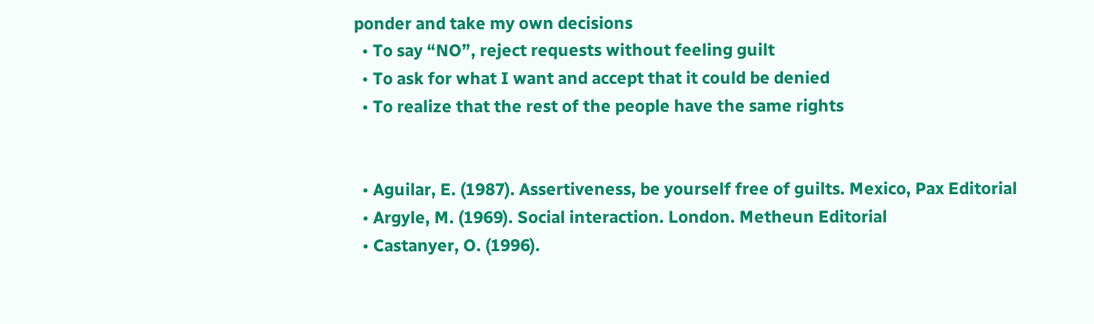ponder and take my own decisions
  • To say “NO”, reject requests without feeling guilt
  • To ask for what I want and accept that it could be denied
  • To realize that the rest of the people have the same rights


  • Aguilar, E. (1987). Assertiveness, be yourself free of guilts. Mexico, Pax Editorial
  • Argyle, M. (1969). Social interaction. London. Metheun Editorial
  • Castanyer, O. (1996).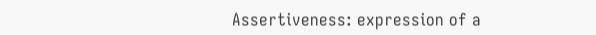Assertiveness: expression of a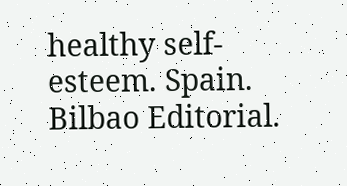healthy self-esteem. Spain. Bilbao Editorial.